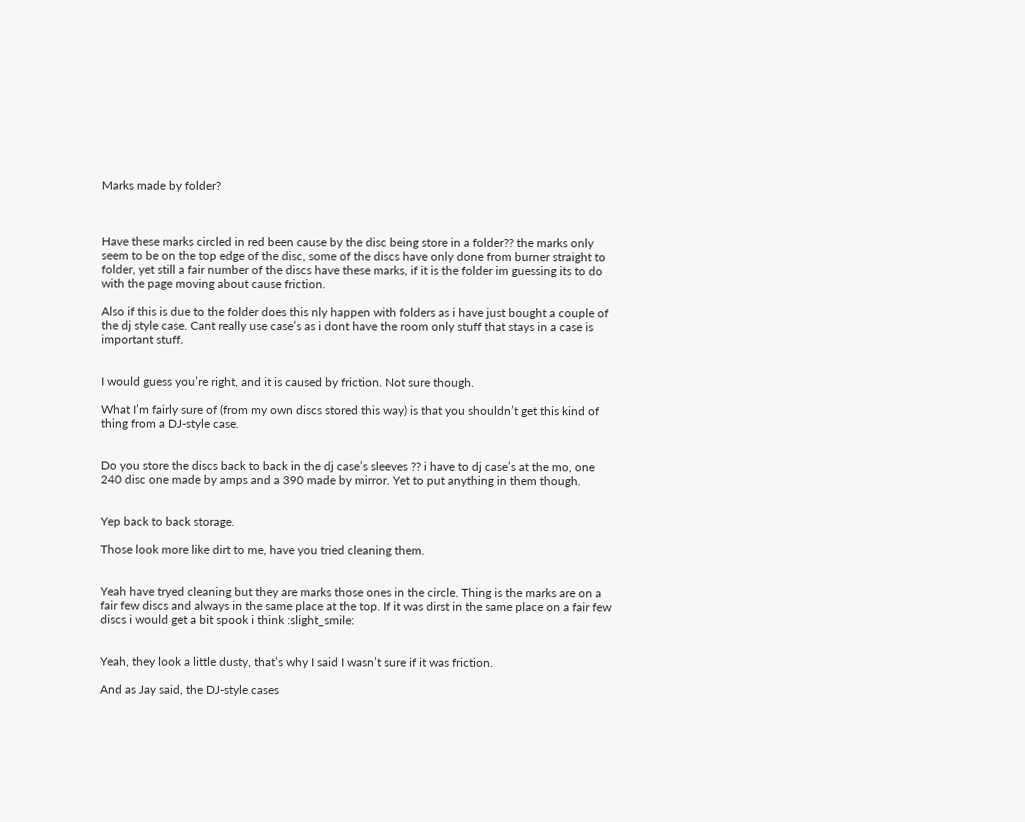Marks made by folder?



Have these marks circled in red been cause by the disc being store in a folder?? the marks only seem to be on the top edge of the disc, some of the discs have only done from burner straight to folder, yet still a fair number of the discs have these marks, if it is the folder im guessing its to do with the page moving about cause friction.

Also if this is due to the folder does this nly happen with folders as i have just bought a couple of the dj style case. Cant really use case’s as i dont have the room only stuff that stays in a case is important stuff.


I would guess you’re right, and it is caused by friction. Not sure though.

What I’m fairly sure of (from my own discs stored this way) is that you shouldn’t get this kind of thing from a DJ-style case.


Do you store the discs back to back in the dj case’s sleeves ?? i have to dj case’s at the mo, one 240 disc one made by amps and a 390 made by mirror. Yet to put anything in them though.


Yep back to back storage.

Those look more like dirt to me, have you tried cleaning them.


Yeah have tryed cleaning but they are marks those ones in the circle. Thing is the marks are on a fair few discs and always in the same place at the top. If it was dirst in the same place on a fair few discs i would get a bit spook i think :slight_smile:


Yeah, they look a little dusty, that’s why I said I wasn’t sure if it was friction.

And as Jay said, the DJ-style cases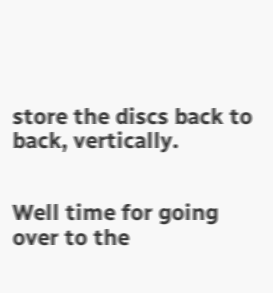store the discs back to back, vertically.


Well time for going over to the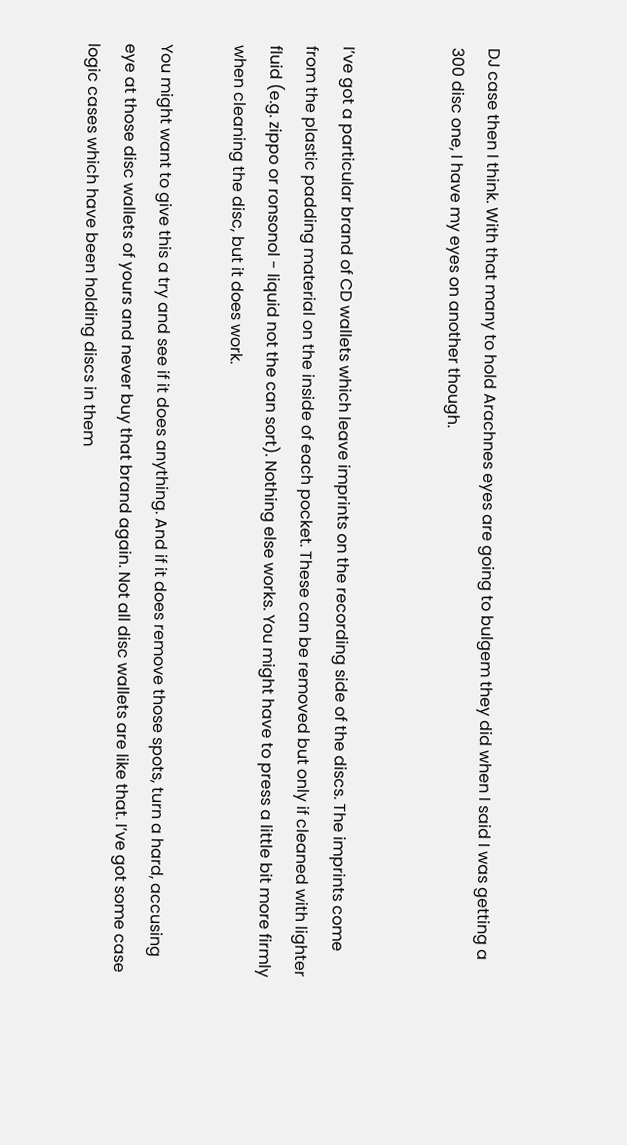DJ case then I think. With that many to hold Arachnes eyes are going to bulgem they did when I said I was getting a 300 disc one, I have my eyes on another though.


I’ve got a particular brand of CD wallets which leave imprints on the recording side of the discs. The imprints come from the plastic padding material on the inside of each pocket. These can be removed but only if cleaned with lighter fluid (e.g. zippo or ronsonol - liquid not the can sort). Nothing else works. You might have to press a little bit more firmly when cleaning the disc, but it does work.

You might want to give this a try and see if it does anything. And if it does remove those spots, turn a hard, accusing eye at those disc wallets of yours and never buy that brand again. Not all disc wallets are like that. I’ve got some case logic cases which have been holding discs in them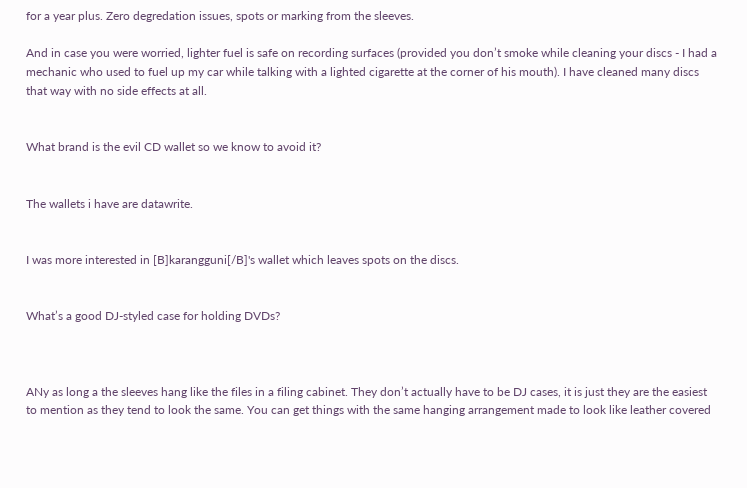for a year plus. Zero degredation issues, spots or marking from the sleeves.

And in case you were worried, lighter fuel is safe on recording surfaces (provided you don’t smoke while cleaning your discs - I had a mechanic who used to fuel up my car while talking with a lighted cigarette at the corner of his mouth). I have cleaned many discs that way with no side effects at all.


What brand is the evil CD wallet so we know to avoid it?


The wallets i have are datawrite.


I was more interested in [B]karangguni[/B]'s wallet which leaves spots on the discs.


What’s a good DJ-styled case for holding DVDs?



ANy as long a the sleeves hang like the files in a filing cabinet. They don’t actually have to be DJ cases, it is just they are the easiest to mention as they tend to look the same. You can get things with the same hanging arrangement made to look like leather covered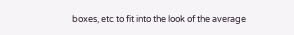boxes, etc to fit into the look of the average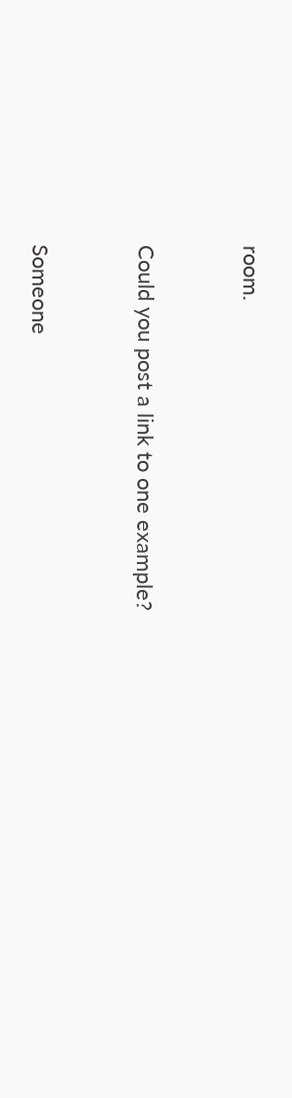room.


Could you post a link to one example?


Someone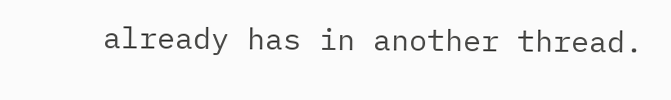already has in another thread.